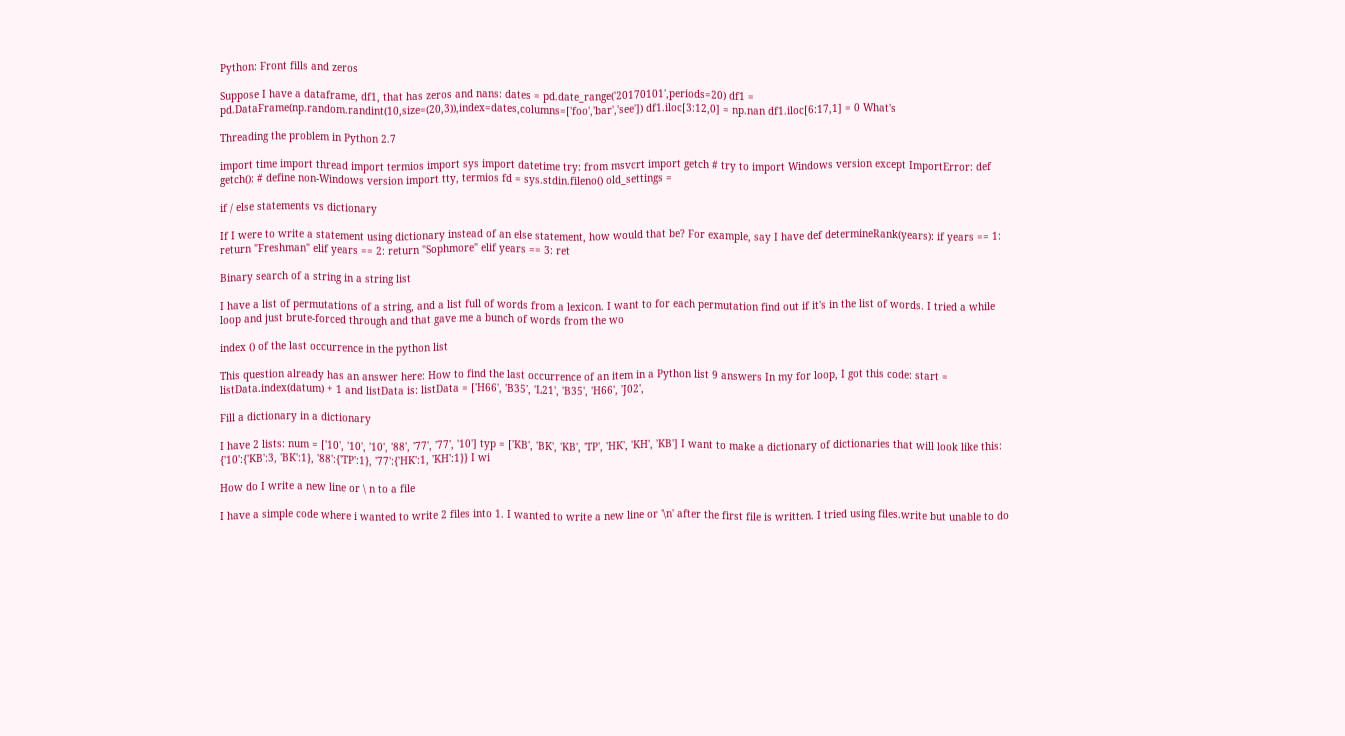Python: Front fills and zeros

Suppose I have a dataframe, df1, that has zeros and nans: dates = pd.date_range('20170101',periods=20) df1 = pd.DataFrame(np.random.randint(10,size=(20,3)),index=dates,columns=['foo','bar','see']) df1.iloc[3:12,0] = np.nan df1.iloc[6:17,1] = 0 What's

Threading the problem in Python 2.7

import time import thread import termios import sys import datetime try: from msvcrt import getch # try to import Windows version except ImportError: def getch(): # define non-Windows version import tty, termios fd = sys.stdin.fileno() old_settings =

if / else statements vs dictionary

If I were to write a statement using dictionary instead of an else statement, how would that be? For example, say I have def determineRank(years): if years == 1: return "Freshman" elif years == 2: return "Sophmore" elif years == 3: ret

Binary search of a string in a string list

I have a list of permutations of a string, and a list full of words from a lexicon. I want to for each permutation find out if it's in the list of words. I tried a while loop and just brute-forced through and that gave me a bunch of words from the wo

index () of the last occurrence in the python list

This question already has an answer here: How to find the last occurrence of an item in a Python list 9 answers In my for loop, I got this code: start = listData.index(datum) + 1 and listData is: listData = ['H66', 'B35', 'L21', 'B35', 'H66', 'J02',

Fill a dictionary in a dictionary

I have 2 lists: num = ['10', '10', '10', '88', '77', '77', '10'] typ = ['KB', 'BK', 'KB', 'TP', 'HK', 'KH', 'KB'] I want to make a dictionary of dictionaries that will look like this: {'10':{'KB':3, 'BK':1}, '88':{'TP':1}, '77':{'HK':1, 'KH':1}} I wi

How do I write a new line or \ n to a file

I have a simple code where i wanted to write 2 files into 1. I wanted to write a new line or '\n' after the first file is written. I tried using files.write but unable to do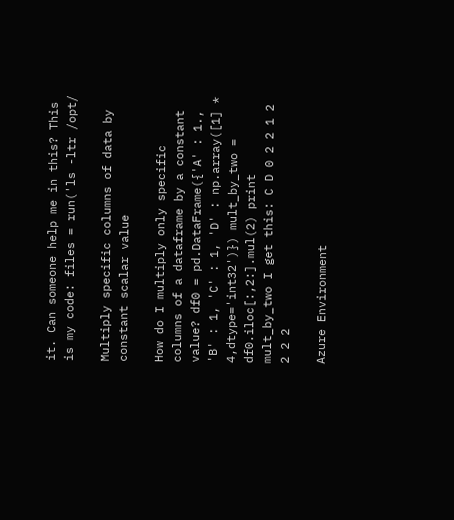it. Can someone help me in this? This is my code: files = run('ls -ltr /opt/

Multiply specific columns of data by constant scalar value

How do I multiply only specific columns of a dataframe by a constant value? df0 = pd.DataFrame({'A' : 1., 'B' : 1, 'C' : 1, 'D' : np.array([1] * 4,dtype='int32')}) mult_by_two = df0.iloc[:,2:].mul(2) print mult_by_two I get this: C D 0 2 2 1 2 2 2 2

Azure Environment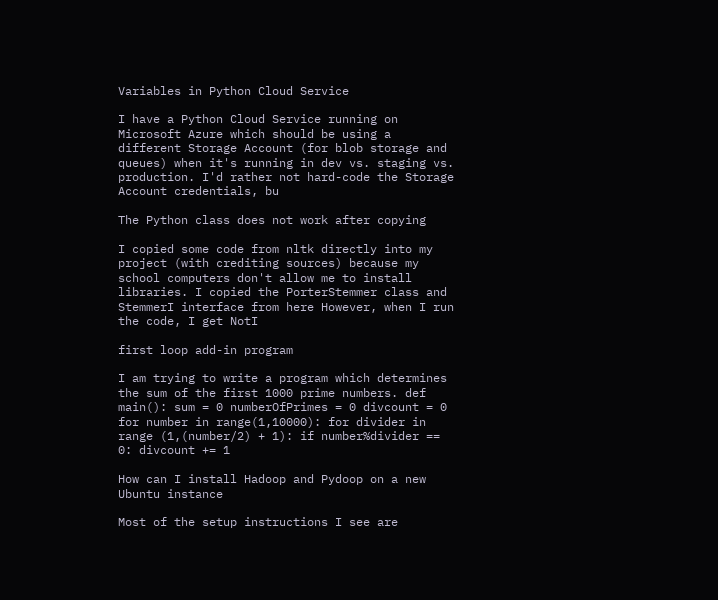Variables in Python Cloud Service

I have a Python Cloud Service running on Microsoft Azure which should be using a different Storage Account (for blob storage and queues) when it's running in dev vs. staging vs. production. I'd rather not hard-code the Storage Account credentials, bu

The Python class does not work after copying

I copied some code from nltk directly into my project (with crediting sources) because my school computers don't allow me to install libraries. I copied the PorterStemmer class and StemmerI interface from here However, when I run the code, I get NotI

first loop add-in program

I am trying to write a program which determines the sum of the first 1000 prime numbers. def main(): sum = 0 numberOfPrimes = 0 divcount = 0 for number in range(1,10000): for divider in range (1,(number/2) + 1): if number%divider == 0: divcount += 1

How can I install Hadoop and Pydoop on a new Ubuntu instance

Most of the setup instructions I see are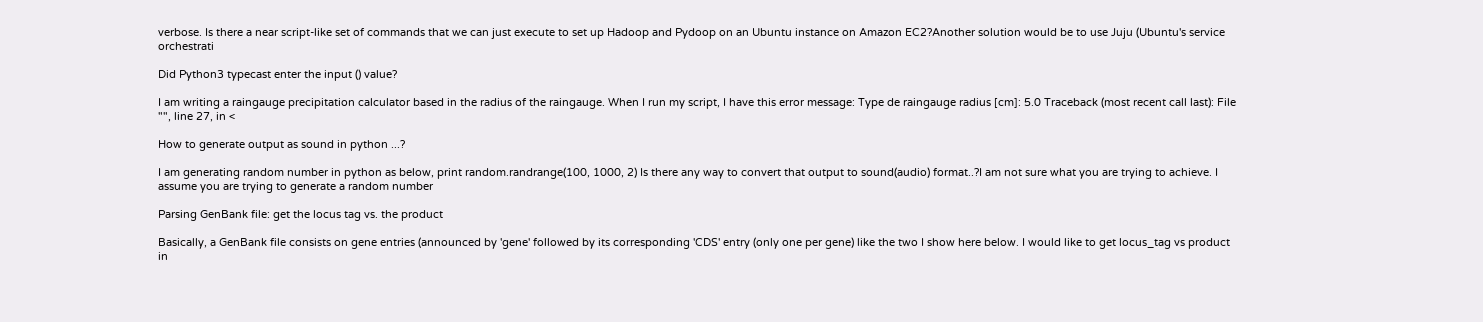verbose. Is there a near script-like set of commands that we can just execute to set up Hadoop and Pydoop on an Ubuntu instance on Amazon EC2?Another solution would be to use Juju (Ubuntu's service orchestrati

Did Python3 typecast enter the input () value?

I am writing a raingauge precipitation calculator based in the radius of the raingauge. When I run my script, I have this error message: Type de raingauge radius [cm]: 5.0 Traceback (most recent call last): File "", line 27, in <

How to generate output as sound in python ...?

I am generating random number in python as below, print random.randrange(100, 1000, 2) Is there any way to convert that output to sound(audio) format..?I am not sure what you are trying to achieve. I assume you are trying to generate a random number

Parsing GenBank file: get the locus tag vs. the product

Basically, a GenBank file consists on gene entries (announced by 'gene' followed by its corresponding 'CDS' entry (only one per gene) like the two I show here below. I would like to get locus_tag vs product in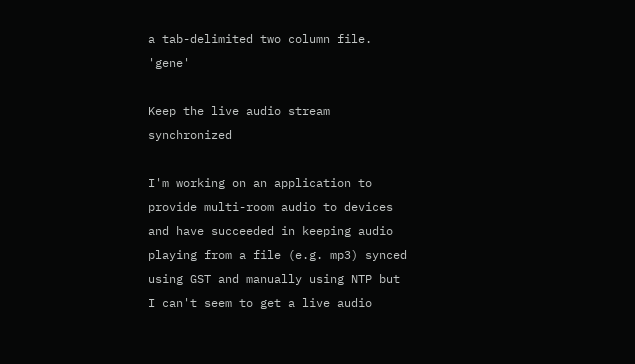a tab-delimited two column file. 'gene'

Keep the live audio stream synchronized

I'm working on an application to provide multi-room audio to devices and have succeeded in keeping audio playing from a file (e.g. mp3) synced using GST and manually using NTP but I can't seem to get a live audio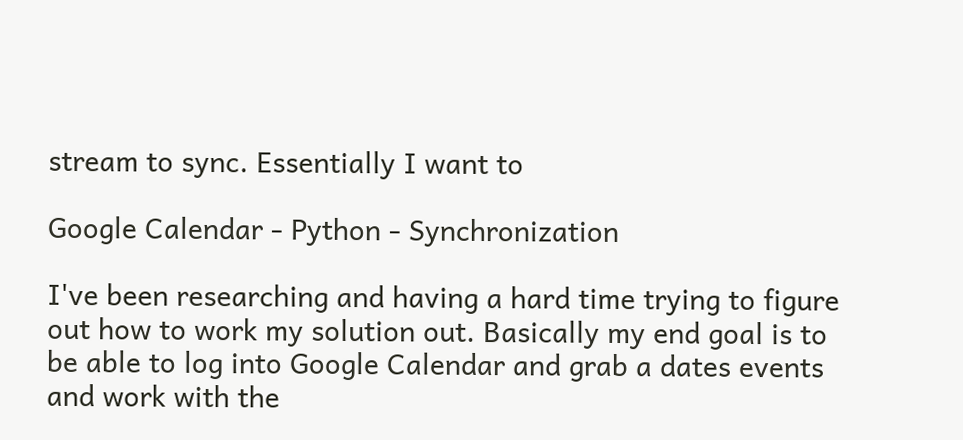stream to sync. Essentially I want to

Google Calendar - Python - Synchronization

I've been researching and having a hard time trying to figure out how to work my solution out. Basically my end goal is to be able to log into Google Calendar and grab a dates events and work with the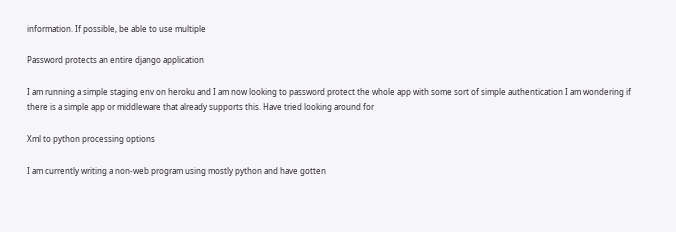information. If possible, be able to use multiple

Password protects an entire django application

I am running a simple staging env on heroku and I am now looking to password protect the whole app with some sort of simple authentication I am wondering if there is a simple app or middleware that already supports this. Have tried looking around for

Xml to python processing options

I am currently writing a non-web program using mostly python and have gotten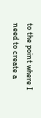to the point where I need to create a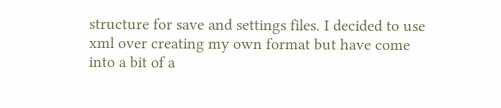structure for save and settings files. I decided to use xml over creating my own format but have come into a bit of a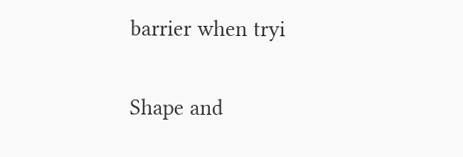barrier when tryi

Shape and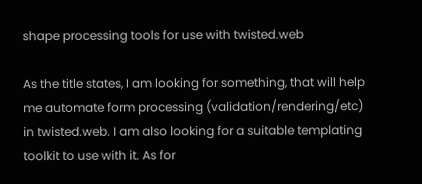shape processing tools for use with twisted.web

As the title states, I am looking for something, that will help me automate form processing (validation/rendering/etc) in twisted.web. I am also looking for a suitable templating toolkit to use with it. As for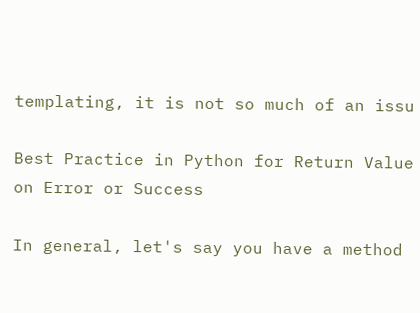templating, it is not so much of an issu

Best Practice in Python for Return Value on Error or Success

In general, let's say you have a method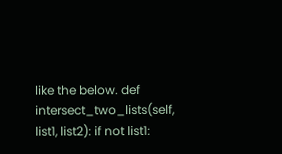like the below. def intersect_two_lists(self, list1, list2): if not list1: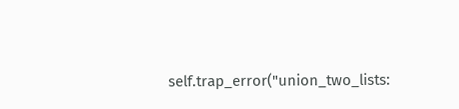self.trap_error("union_two_lists: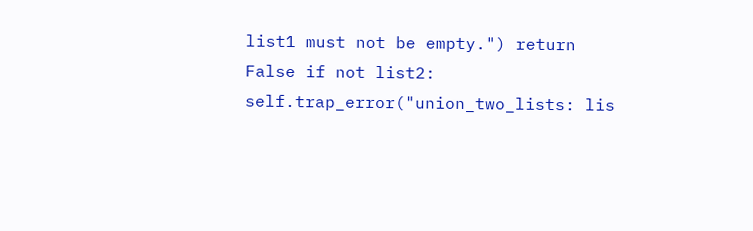list1 must not be empty.") return False if not list2: self.trap_error("union_two_lists: lis